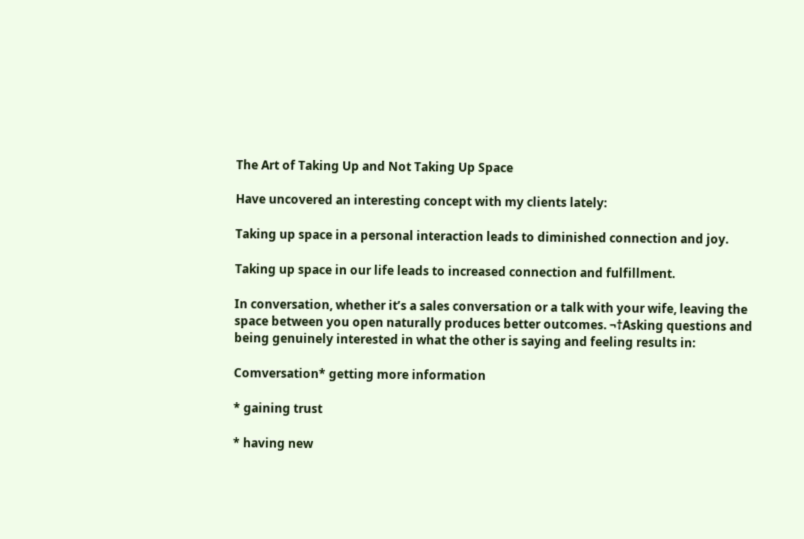The Art of Taking Up and Not Taking Up Space

Have uncovered an interesting concept with my clients lately:

Taking up space in a personal interaction leads to diminished connection and joy.

Taking up space in our life leads to increased connection and fulfillment.

In conversation, whether it’s a sales conversation or a talk with your wife, leaving the space between you open naturally produces better outcomes. ¬†Asking questions and being genuinely interested in what the other is saying and feeling results in:

Comversation* getting more information

* gaining trust

* having new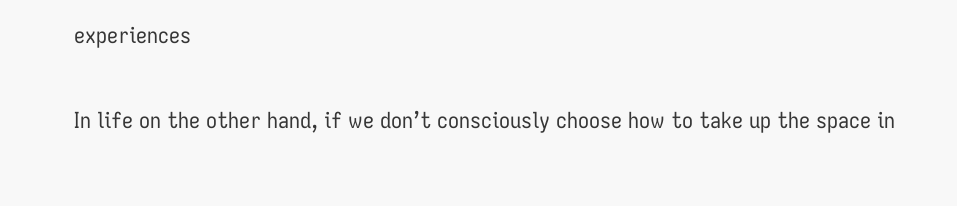experiences

In life on the other hand, if we don’t consciously choose how to take up the space in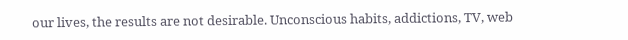our lives, the results are not desirable. Unconscious habits, addictions, TV, web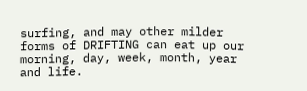surfing, and may other milder forms of DRIFTING can eat up our morning, day, week, month, year and life.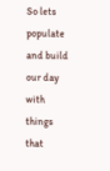So lets populate and build our day with things that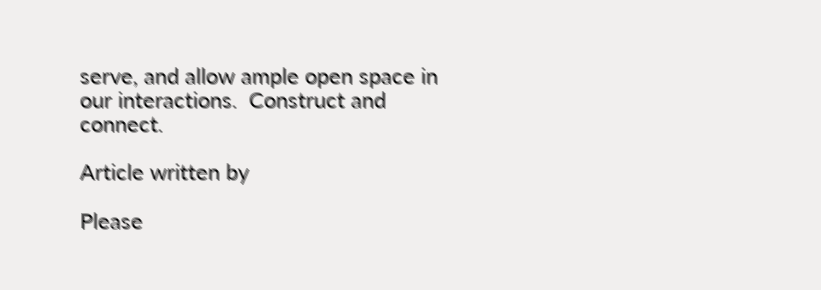serve, and allow ample open space in our interactions.  Construct and connect.

Article written by

Please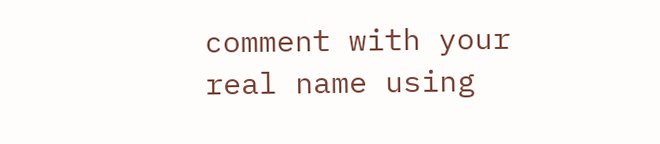comment with your real name using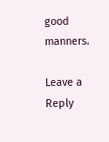good manners.

Leave a Reply